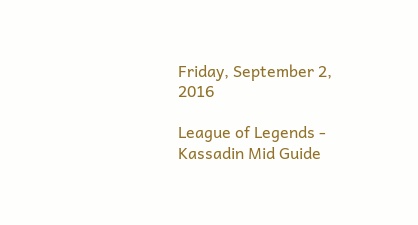Friday, September 2, 2016

League of Legends - Kassadin Mid Guide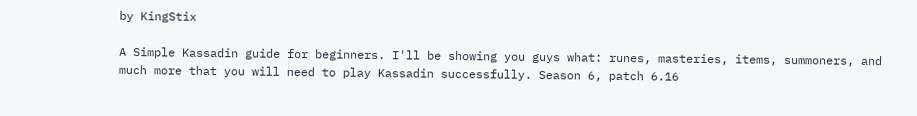by KingStix

A Simple Kassadin guide for beginners. I'll be showing you guys what: runes, masteries, items, summoners, and much more that you will need to play Kassadin successfully. Season 6, patch 6.16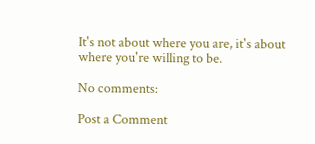It's not about where you are, it's about where you're willing to be.

No comments:

Post a Comment